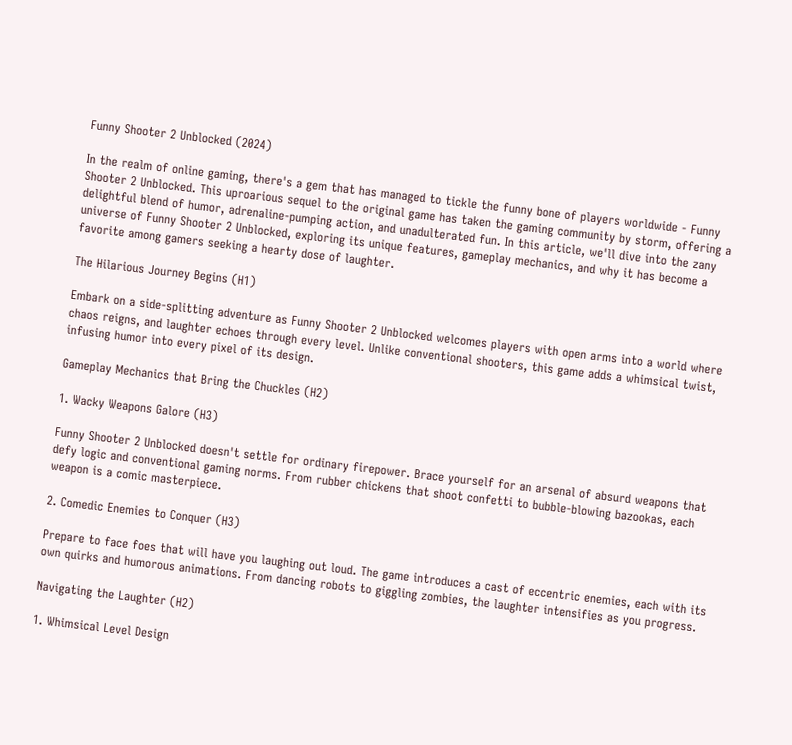Funny Shooter 2 Unblocked (2024)

In the realm of online gaming, there's a gem that has managed to tickle the funny bone of players worldwide - Funny Shooter 2 Unblocked. This uproarious sequel to the original game has taken the gaming community by storm, offering a delightful blend of humor, adrenaline-pumping action, and unadulterated fun. In this article, we'll dive into the zany universe of Funny Shooter 2 Unblocked, exploring its unique features, gameplay mechanics, and why it has become a favorite among gamers seeking a hearty dose of laughter.

The Hilarious Journey Begins (H1)

Embark on a side-splitting adventure as Funny Shooter 2 Unblocked welcomes players with open arms into a world where chaos reigns, and laughter echoes through every level. Unlike conventional shooters, this game adds a whimsical twist, infusing humor into every pixel of its design.

Gameplay Mechanics that Bring the Chuckles (H2)

1. Wacky Weapons Galore (H3)

Funny Shooter 2 Unblocked doesn't settle for ordinary firepower. Brace yourself for an arsenal of absurd weapons that defy logic and conventional gaming norms. From rubber chickens that shoot confetti to bubble-blowing bazookas, each weapon is a comic masterpiece.

2. Comedic Enemies to Conquer (H3)

Prepare to face foes that will have you laughing out loud. The game introduces a cast of eccentric enemies, each with its own quirks and humorous animations. From dancing robots to giggling zombies, the laughter intensifies as you progress.

Navigating the Laughter (H2)

1. Whimsical Level Design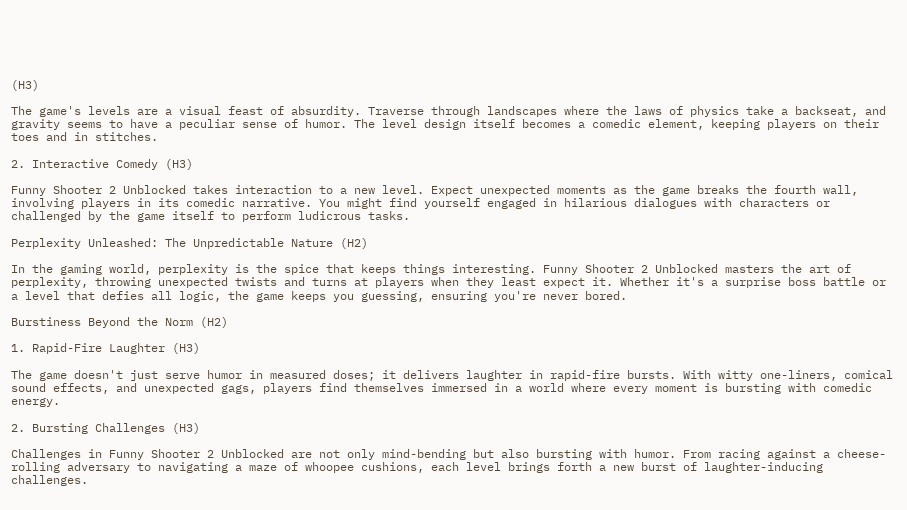(H3)

The game's levels are a visual feast of absurdity. Traverse through landscapes where the laws of physics take a backseat, and gravity seems to have a peculiar sense of humor. The level design itself becomes a comedic element, keeping players on their toes and in stitches.

2. Interactive Comedy (H3)

Funny Shooter 2 Unblocked takes interaction to a new level. Expect unexpected moments as the game breaks the fourth wall, involving players in its comedic narrative. You might find yourself engaged in hilarious dialogues with characters or challenged by the game itself to perform ludicrous tasks.

Perplexity Unleashed: The Unpredictable Nature (H2)

In the gaming world, perplexity is the spice that keeps things interesting. Funny Shooter 2 Unblocked masters the art of perplexity, throwing unexpected twists and turns at players when they least expect it. Whether it's a surprise boss battle or a level that defies all logic, the game keeps you guessing, ensuring you're never bored.

Burstiness Beyond the Norm (H2)

1. Rapid-Fire Laughter (H3)

The game doesn't just serve humor in measured doses; it delivers laughter in rapid-fire bursts. With witty one-liners, comical sound effects, and unexpected gags, players find themselves immersed in a world where every moment is bursting with comedic energy.

2. Bursting Challenges (H3)

Challenges in Funny Shooter 2 Unblocked are not only mind-bending but also bursting with humor. From racing against a cheese-rolling adversary to navigating a maze of whoopee cushions, each level brings forth a new burst of laughter-inducing challenges.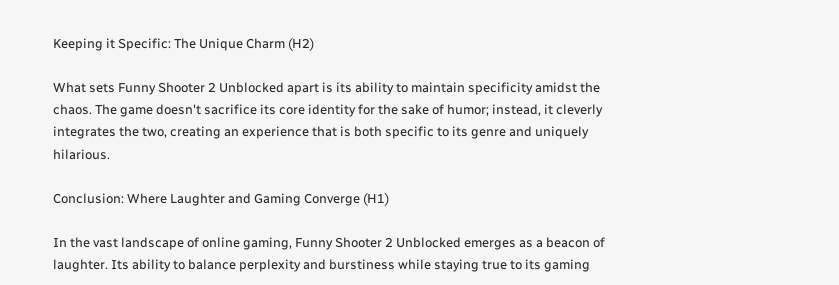Keeping it Specific: The Unique Charm (H2)

What sets Funny Shooter 2 Unblocked apart is its ability to maintain specificity amidst the chaos. The game doesn't sacrifice its core identity for the sake of humor; instead, it cleverly integrates the two, creating an experience that is both specific to its genre and uniquely hilarious.

Conclusion: Where Laughter and Gaming Converge (H1)

In the vast landscape of online gaming, Funny Shooter 2 Unblocked emerges as a beacon of laughter. Its ability to balance perplexity and burstiness while staying true to its gaming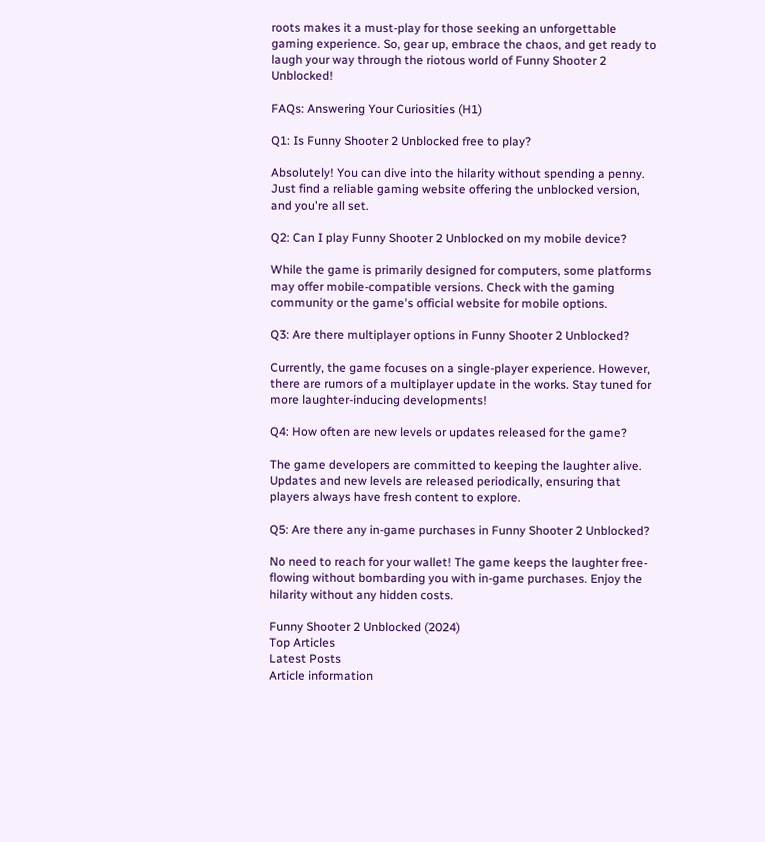roots makes it a must-play for those seeking an unforgettable gaming experience. So, gear up, embrace the chaos, and get ready to laugh your way through the riotous world of Funny Shooter 2 Unblocked!

FAQs: Answering Your Curiosities (H1)

Q1: Is Funny Shooter 2 Unblocked free to play?

Absolutely! You can dive into the hilarity without spending a penny. Just find a reliable gaming website offering the unblocked version, and you're all set.

Q2: Can I play Funny Shooter 2 Unblocked on my mobile device?

While the game is primarily designed for computers, some platforms may offer mobile-compatible versions. Check with the gaming community or the game's official website for mobile options.

Q3: Are there multiplayer options in Funny Shooter 2 Unblocked?

Currently, the game focuses on a single-player experience. However, there are rumors of a multiplayer update in the works. Stay tuned for more laughter-inducing developments!

Q4: How often are new levels or updates released for the game?

The game developers are committed to keeping the laughter alive. Updates and new levels are released periodically, ensuring that players always have fresh content to explore.

Q5: Are there any in-game purchases in Funny Shooter 2 Unblocked?

No need to reach for your wallet! The game keeps the laughter free-flowing without bombarding you with in-game purchases. Enjoy the hilarity without any hidden costs.

Funny Shooter 2 Unblocked (2024)
Top Articles
Latest Posts
Article information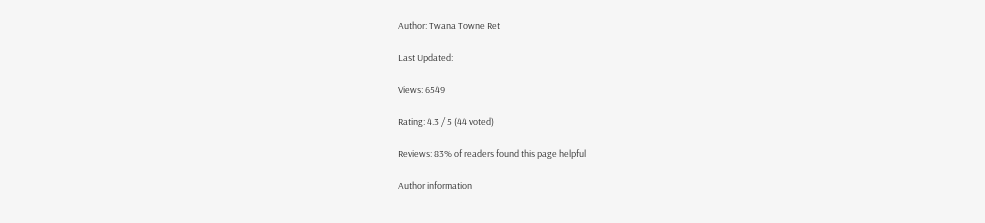Author: Twana Towne Ret

Last Updated:

Views: 6549

Rating: 4.3 / 5 (44 voted)

Reviews: 83% of readers found this page helpful

Author information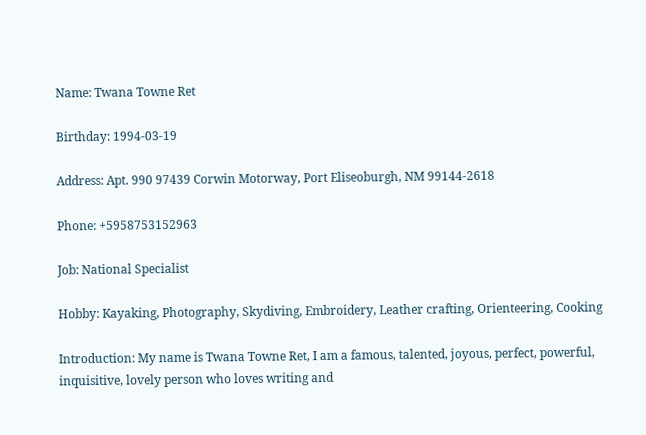Name: Twana Towne Ret

Birthday: 1994-03-19

Address: Apt. 990 97439 Corwin Motorway, Port Eliseoburgh, NM 99144-2618

Phone: +5958753152963

Job: National Specialist

Hobby: Kayaking, Photography, Skydiving, Embroidery, Leather crafting, Orienteering, Cooking

Introduction: My name is Twana Towne Ret, I am a famous, talented, joyous, perfect, powerful, inquisitive, lovely person who loves writing and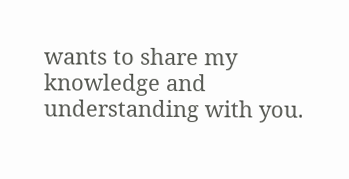wants to share my knowledge and understanding with you.